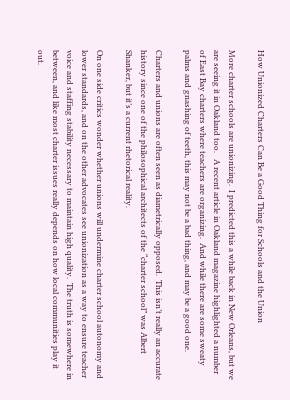How Unionized Charters Can Be a Good Thing for Schools and the Union

More charter schools are unionizing.  I predicted this a while back in New Orleans, but we are seeing it in Oakland too.   A recent article in Oakland magazine highlighted a number of East Bay charters where teachers are organizing.  And while there are some sweaty palms and gnashing of teeth, this may not be a bad thing, and may be a good one.

Charters and unions are often seen as diametrically opposed.  This isn’t really an accurate history since one of the philosophical architects of the “charter school” was Albert Shanker, but it’s a current rhetorical reality.

On one side critics wonder whether unions will undermine charter school autonomy and lower standards, and on the other advocates see unionization as a way to ensure teacher voice and staffing stability necessary to maintain high quality.  The truth is somewhere in between, and like most charter issues really depends on how local communities play it out.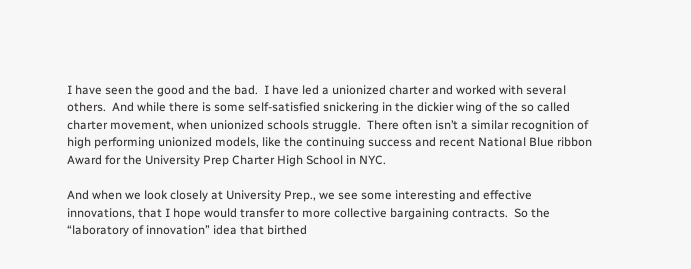I have seen the good and the bad.  I have led a unionized charter and worked with several others.  And while there is some self-satisfied snickering in the dickier wing of the so called charter movement, when unionized schools struggle.  There often isn’t a similar recognition of high performing unionized models, like the continuing success and recent National Blue ribbon Award for the University Prep Charter High School in NYC.

And when we look closely at University Prep., we see some interesting and effective innovations, that I hope would transfer to more collective bargaining contracts.  So the “laboratory of innovation” idea that birthed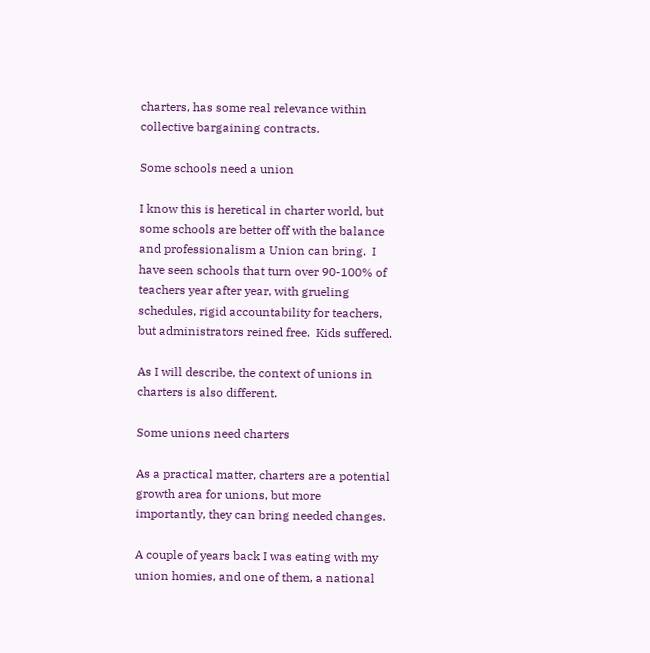charters, has some real relevance within collective bargaining contracts.

Some schools need a union

I know this is heretical in charter world, but some schools are better off with the balance and professionalism a Union can bring.  I have seen schools that turn over 90-100% of teachers year after year, with grueling schedules, rigid accountability for teachers, but administrators reined free.  Kids suffered.

As I will describe, the context of unions in charters is also different.

Some unions need charters

As a practical matter, charters are a potential growth area for unions, but more importantly, they can bring needed changes.

A couple of years back I was eating with my union homies, and one of them, a national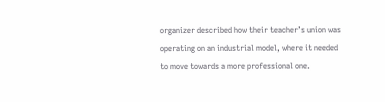organizer described how their teacher’s union was operating on an industrial model, where it needed to move towards a more professional one.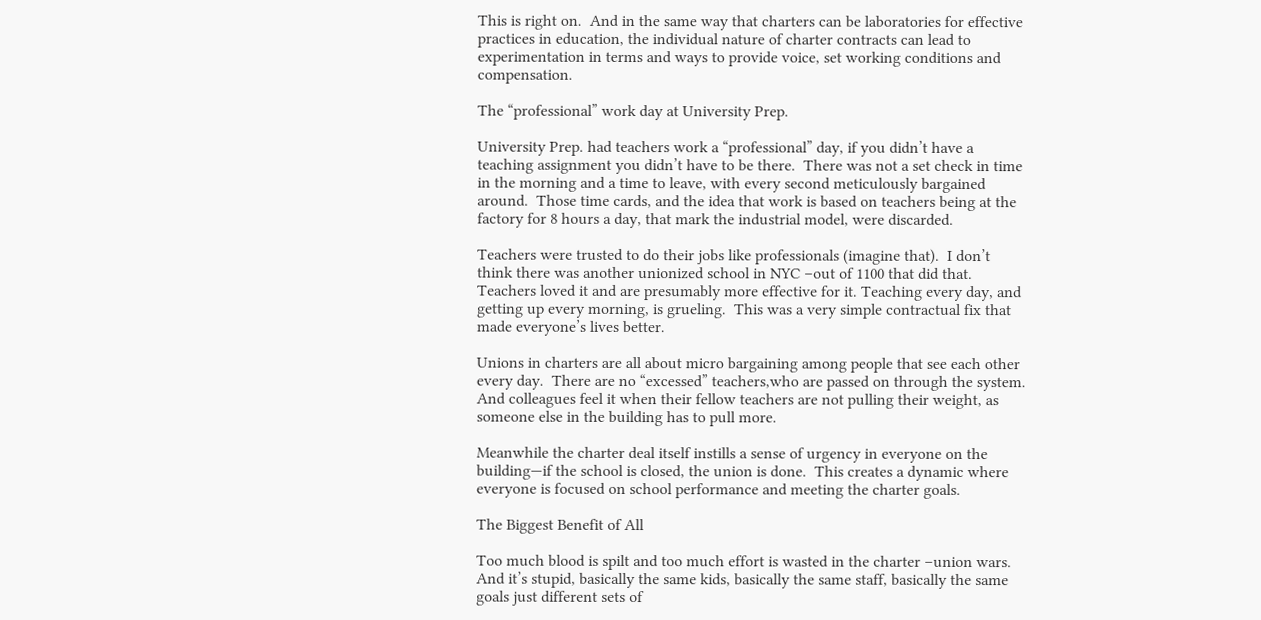This is right on.  And in the same way that charters can be laboratories for effective practices in education, the individual nature of charter contracts can lead to experimentation in terms and ways to provide voice, set working conditions and compensation.

The “professional” work day at University Prep.

University Prep. had teachers work a “professional” day, if you didn’t have a teaching assignment you didn’t have to be there.  There was not a set check in time in the morning and a time to leave, with every second meticulously bargained around.  Those time cards, and the idea that work is based on teachers being at the factory for 8 hours a day, that mark the industrial model, were discarded.

Teachers were trusted to do their jobs like professionals (imagine that).  I don’t think there was another unionized school in NYC –out of 1100 that did that.  Teachers loved it and are presumably more effective for it. Teaching every day, and getting up every morning, is grueling.  This was a very simple contractual fix that made everyone’s lives better.

Unions in charters are all about micro bargaining among people that see each other every day.  There are no “excessed” teachers,who are passed on through the system.  And colleagues feel it when their fellow teachers are not pulling their weight, as someone else in the building has to pull more.

Meanwhile the charter deal itself instills a sense of urgency in everyone on the building—if the school is closed, the union is done.  This creates a dynamic where everyone is focused on school performance and meeting the charter goals.

The Biggest Benefit of All

Too much blood is spilt and too much effort is wasted in the charter –union wars.  And it’s stupid, basically the same kids, basically the same staff, basically the same goals just different sets of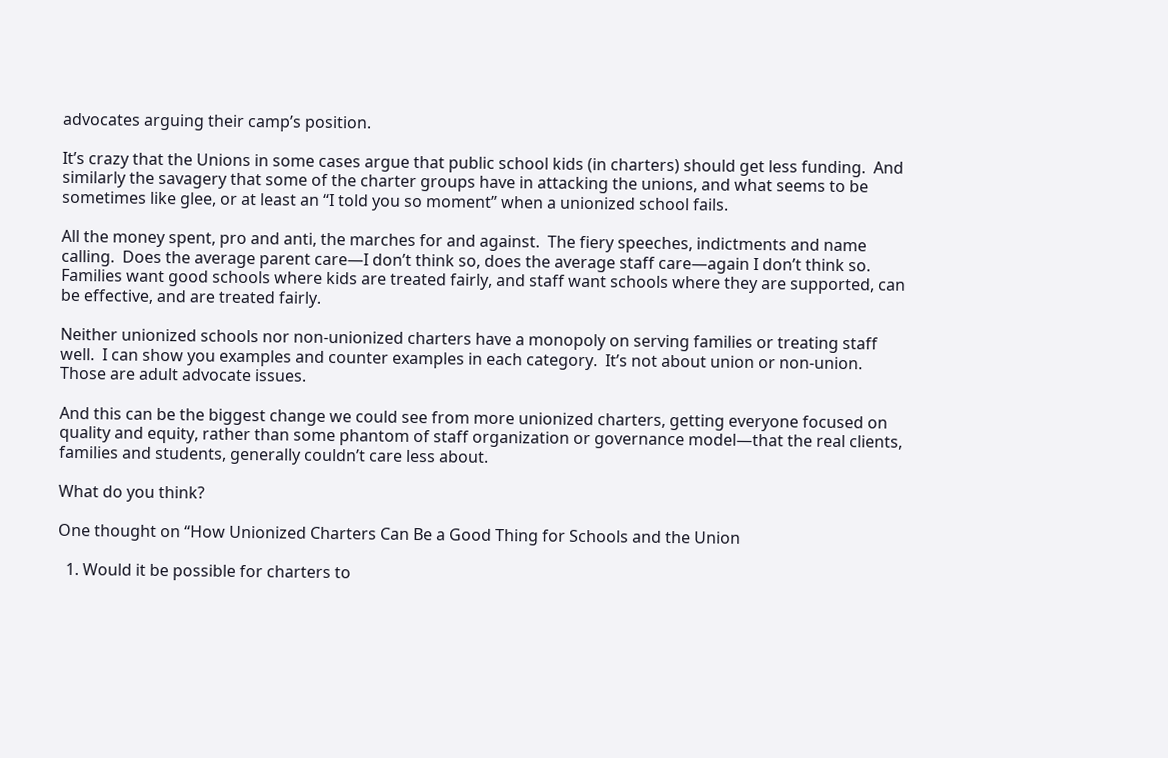advocates arguing their camp’s position.

It’s crazy that the Unions in some cases argue that public school kids (in charters) should get less funding.  And similarly the savagery that some of the charter groups have in attacking the unions, and what seems to be sometimes like glee, or at least an “I told you so moment” when a unionized school fails.

All the money spent, pro and anti, the marches for and against.  The fiery speeches, indictments and name calling.  Does the average parent care—I don’t think so, does the average staff care—again I don’t think so.  Families want good schools where kids are treated fairly, and staff want schools where they are supported, can be effective, and are treated fairly.

Neither unionized schools nor non-unionized charters have a monopoly on serving families or treating staff well.  I can show you examples and counter examples in each category.  It’s not about union or non-union.  Those are adult advocate issues.

And this can be the biggest change we could see from more unionized charters, getting everyone focused on quality and equity, rather than some phantom of staff organization or governance model—that the real clients, families and students, generally couldn’t care less about.

What do you think?

One thought on “How Unionized Charters Can Be a Good Thing for Schools and the Union

  1. Would it be possible for charters to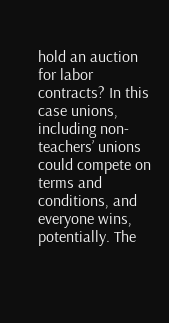hold an auction for labor contracts? In this case unions, including non-teachers’ unions could compete on terms and conditions, and everyone wins, potentially. The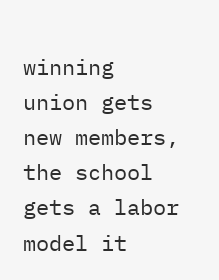winning union gets new members, the school gets a labor model it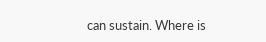can sustain. Where is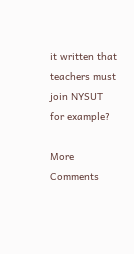it written that teachers must join NYSUT for example?

More Comments